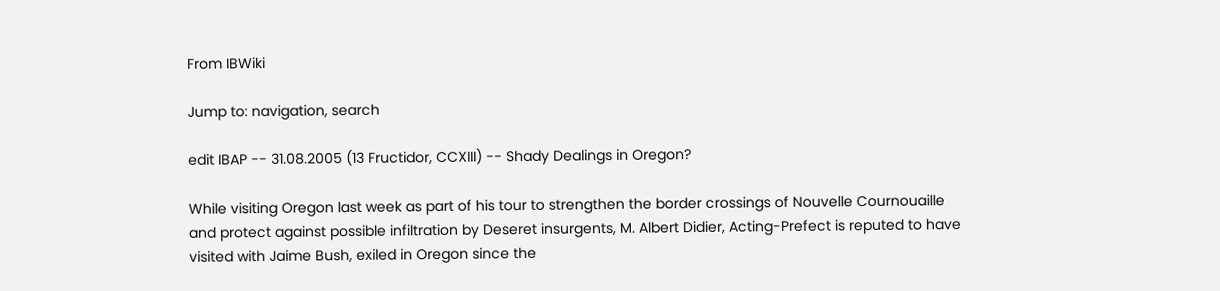From IBWiki

Jump to: navigation, search

edit IBAP -- 31.08.2005 (13 Fructidor, CCXIII) -- Shady Dealings in Oregon?

While visiting Oregon last week as part of his tour to strengthen the border crossings of Nouvelle Cournouaille and protect against possible infiltration by Deseret insurgents, M. Albert Didier, Acting-Prefect is reputed to have visited with Jaime Bush, exiled in Oregon since the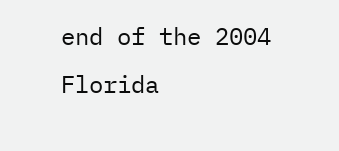end of the 2004 Florida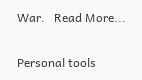War.   Read More...

Personal tools